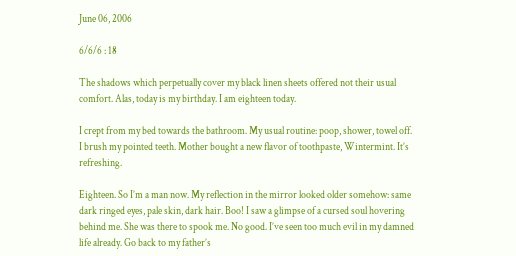June 06, 2006

6/6/6 : 18

The shadows which perpetually cover my black linen sheets offered not their usual comfort. Alas, today is my birthday. I am eighteen today.

I crept from my bed towards the bathroom. My usual routine: poop, shower, towel off. I brush my pointed teeth. Mother bought a new flavor of toothpaste, Wintermint. It’s refreshing.

Eighteen. So I’m a man now. My reflection in the mirror looked older somehow: same dark ringed eyes, pale skin, dark hair. Boo! I saw a glimpse of a cursed soul hovering behind me. She was there to spook me. No good. I’ve seen too much evil in my damned life already. Go back to my father’s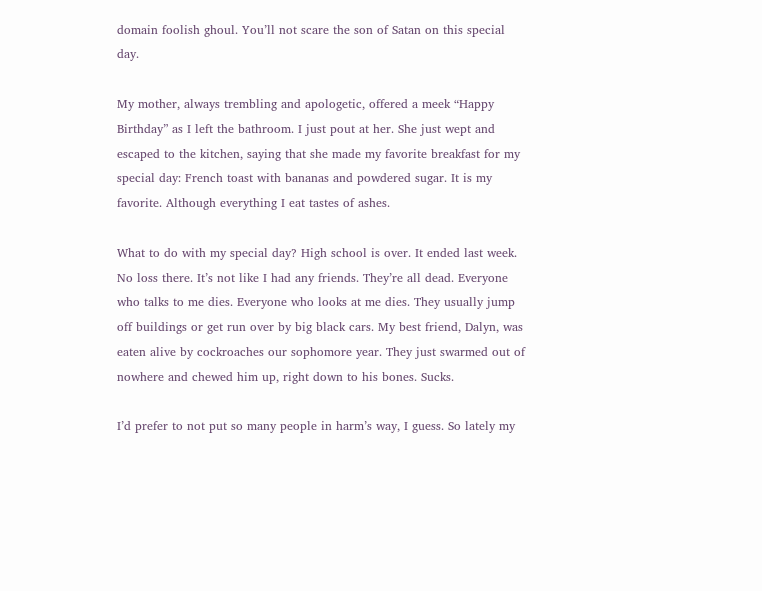domain foolish ghoul. You’ll not scare the son of Satan on this special day.

My mother, always trembling and apologetic, offered a meek “Happy Birthday” as I left the bathroom. I just pout at her. She just wept and escaped to the kitchen, saying that she made my favorite breakfast for my special day: French toast with bananas and powdered sugar. It is my favorite. Although everything I eat tastes of ashes.

What to do with my special day? High school is over. It ended last week. No loss there. It’s not like I had any friends. They’re all dead. Everyone who talks to me dies. Everyone who looks at me dies. They usually jump off buildings or get run over by big black cars. My best friend, Dalyn, was eaten alive by cockroaches our sophomore year. They just swarmed out of nowhere and chewed him up, right down to his bones. Sucks.

I’d prefer to not put so many people in harm’s way, I guess. So lately my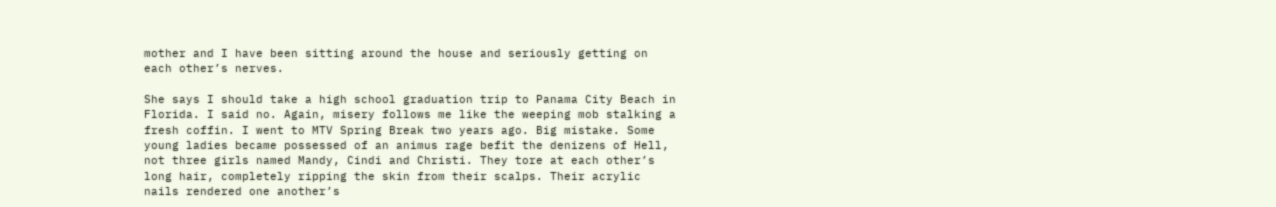mother and I have been sitting around the house and seriously getting on each other’s nerves.

She says I should take a high school graduation trip to Panama City Beach in Florida. I said no. Again, misery follows me like the weeping mob stalking a fresh coffin. I went to MTV Spring Break two years ago. Big mistake. Some young ladies became possessed of an animus rage befit the denizens of Hell, not three girls named Mandy, Cindi and Christi. They tore at each other’s long hair, completely ripping the skin from their scalps. Their acrylic nails rendered one another’s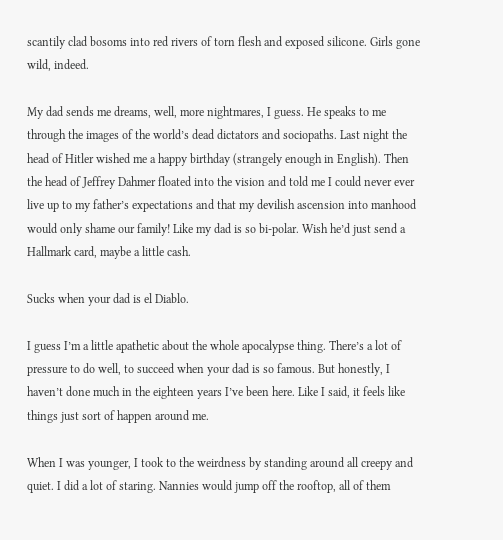scantily clad bosoms into red rivers of torn flesh and exposed silicone. Girls gone wild, indeed.

My dad sends me dreams, well, more nightmares, I guess. He speaks to me through the images of the world’s dead dictators and sociopaths. Last night the head of Hitler wished me a happy birthday (strangely enough in English). Then the head of Jeffrey Dahmer floated into the vision and told me I could never ever live up to my father’s expectations and that my devilish ascension into manhood would only shame our family! Like my dad is so bi-polar. Wish he’d just send a Hallmark card, maybe a little cash.

Sucks when your dad is el Diablo.

I guess I’m a little apathetic about the whole apocalypse thing. There’s a lot of pressure to do well, to succeed when your dad is so famous. But honestly, I haven’t done much in the eighteen years I’ve been here. Like I said, it feels like things just sort of happen around me.

When I was younger, I took to the weirdness by standing around all creepy and quiet. I did a lot of staring. Nannies would jump off the rooftop, all of them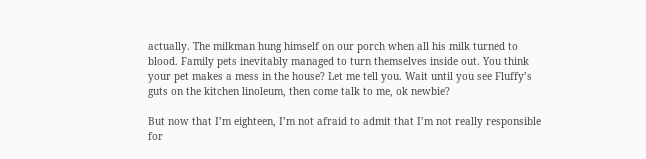actually. The milkman hung himself on our porch when all his milk turned to blood. Family pets inevitably managed to turn themselves inside out. You think your pet makes a mess in the house? Let me tell you. Wait until you see Fluffy’s guts on the kitchen linoleum, then come talk to me, ok newbie?

But now that I’m eighteen, I’m not afraid to admit that I’m not really responsible for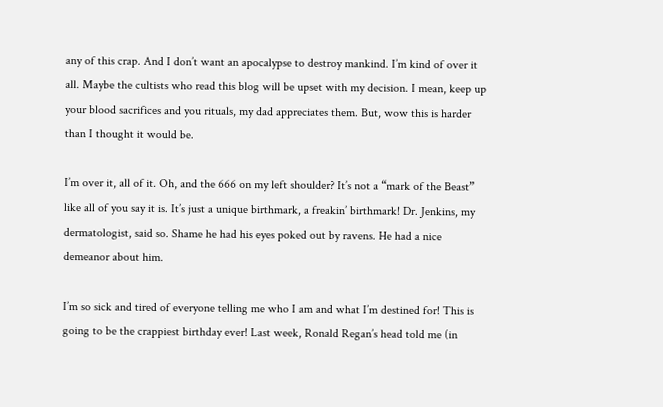any of this crap. And I don’t want an apocalypse to destroy mankind. I’m kind of over it all. Maybe the cultists who read this blog will be upset with my decision. I mean, keep up your blood sacrifices and you rituals, my dad appreciates them. But, wow this is harder than I thought it would be.

I’m over it, all of it. Oh, and the 666 on my left shoulder? It’s not a “mark of the Beast” like all of you say it is. It’s just a unique birthmark, a freakin’ birthmark! Dr. Jenkins, my dermatologist, said so. Shame he had his eyes poked out by ravens. He had a nice demeanor about him.

I’m so sick and tired of everyone telling me who I am and what I’m destined for! This is going to be the crappiest birthday ever! Last week, Ronald Regan’s head told me (in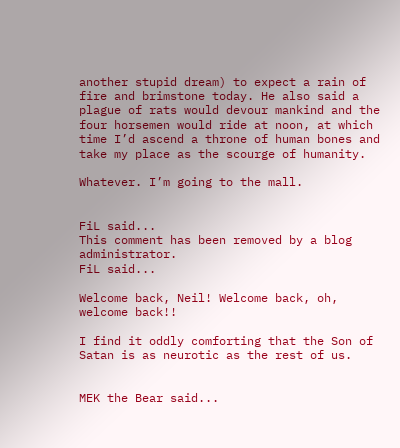another stupid dream) to expect a rain of fire and brimstone today. He also said a plague of rats would devour mankind and the four horsemen would ride at noon, at which time I’d ascend a throne of human bones and take my place as the scourge of humanity.

Whatever. I’m going to the mall.


FiL said...
This comment has been removed by a blog administrator.
FiL said...

Welcome back, Neil! Welcome back, oh, welcome back!!

I find it oddly comforting that the Son of Satan is as neurotic as the rest of us.


MEK the Bear said...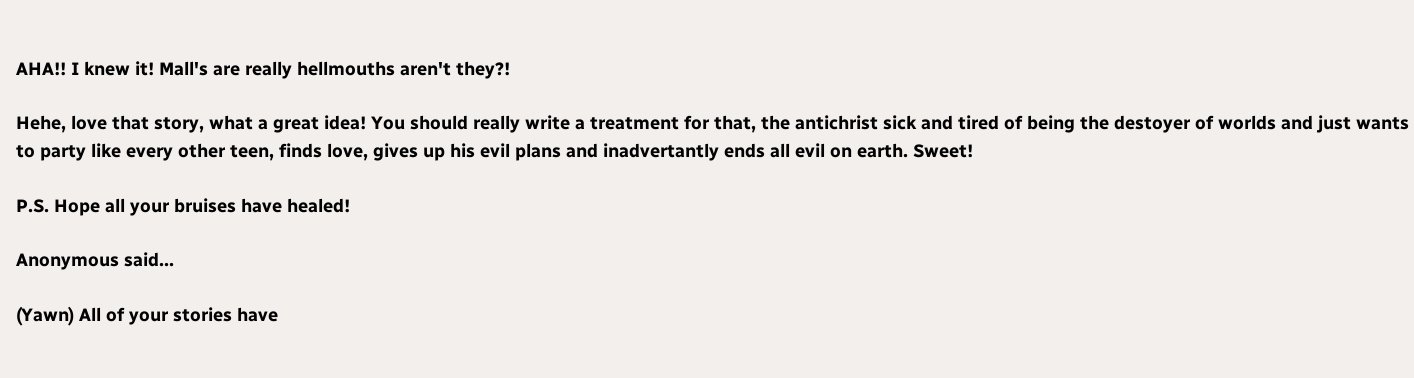AHA!! I knew it! Mall's are really hellmouths aren't they?!

Hehe, love that story, what a great idea! You should really write a treatment for that, the antichrist sick and tired of being the destoyer of worlds and just wants to party like every other teen, finds love, gives up his evil plans and inadvertantly ends all evil on earth. Sweet!

P.S. Hope all your bruises have healed!

Anonymous said...

(Yawn) All of your stories have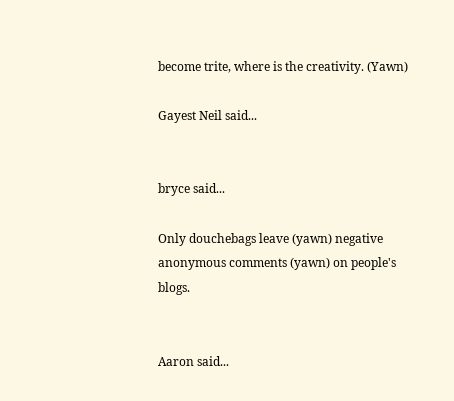become trite, where is the creativity. (Yawn)

Gayest Neil said...


bryce said...

Only douchebags leave (yawn) negative anonymous comments (yawn) on people's blogs.


Aaron said...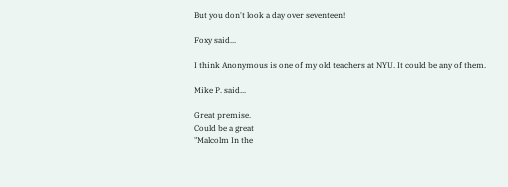But you don't look a day over seventeen!

Foxy said...

I think Anonymous is one of my old teachers at NYU. It could be any of them.

Mike P. said...

Great premise.
Could be a great
"Malcolm In the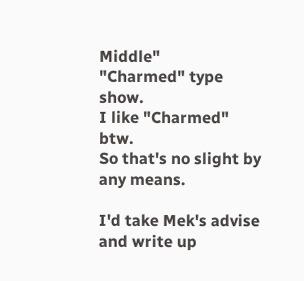Middle"
"Charmed" type show.
I like "Charmed" btw.
So that's no slight by any means.

I'd take Mek's advise and write up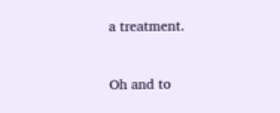a treatment.


Oh and to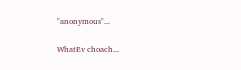"anonymous"...

WhatEv choach...